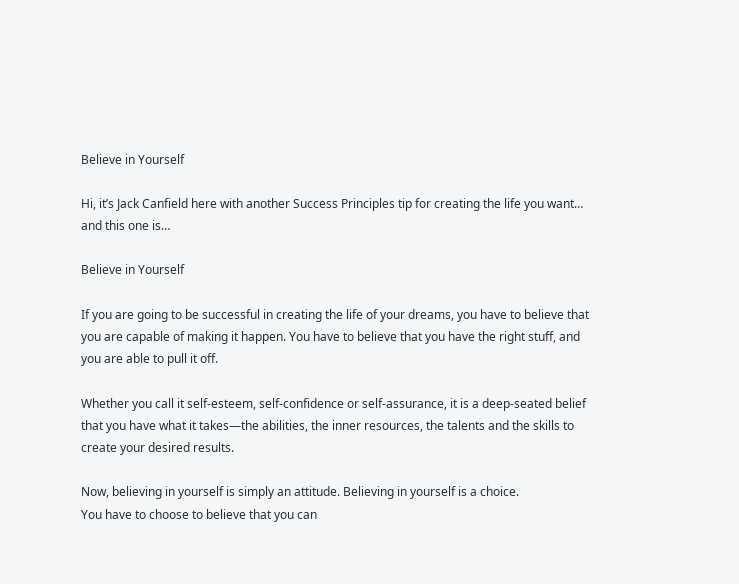Believe in Yourself

Hi, it’s Jack Canfield here with another Success Principles tip for creating the life you want… and this one is…

Believe in Yourself

If you are going to be successful in creating the life of your dreams, you have to believe that you are capable of making it happen. You have to believe that you have the right stuff, and you are able to pull it off.

Whether you call it self-esteem, self-confidence or self-assurance, it is a deep-seated belief that you have what it takes—the abilities, the inner resources, the talents and the skills to create your desired results.

Now, believing in yourself is simply an attitude. Believing in yourself is a choice.
You have to choose to believe that you can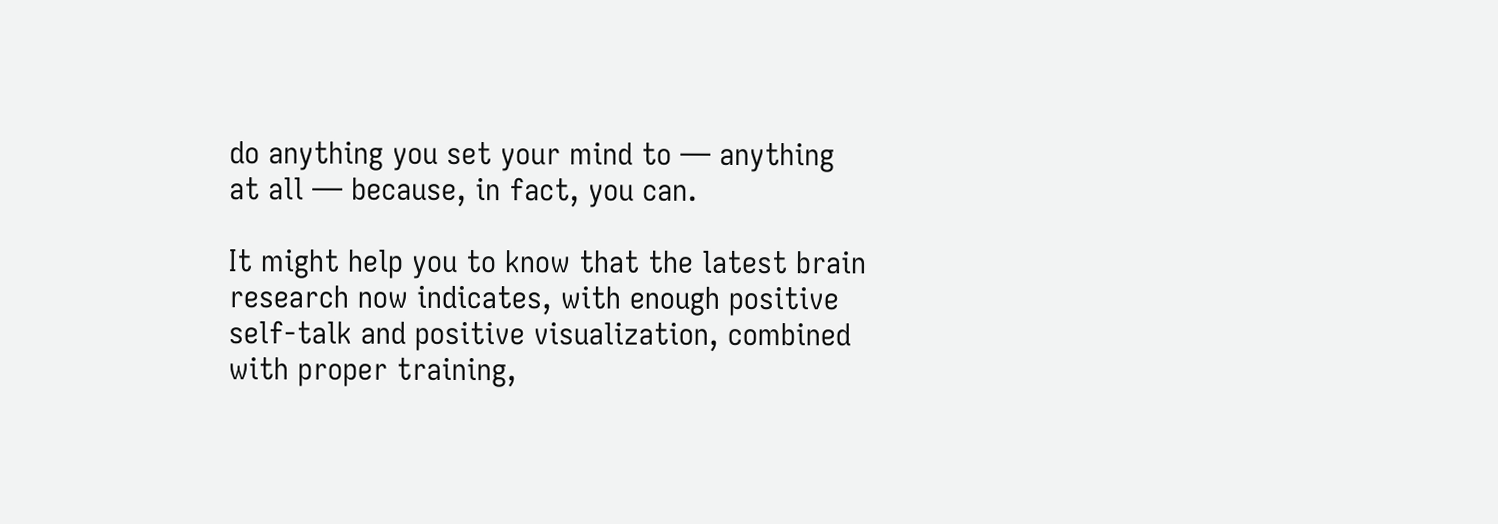do anything you set your mind to — anything at all — because, in fact, you can.

It might help you to know that the latest brain research now indicates, with enough positive self-talk and positive visualization, combined with proper training,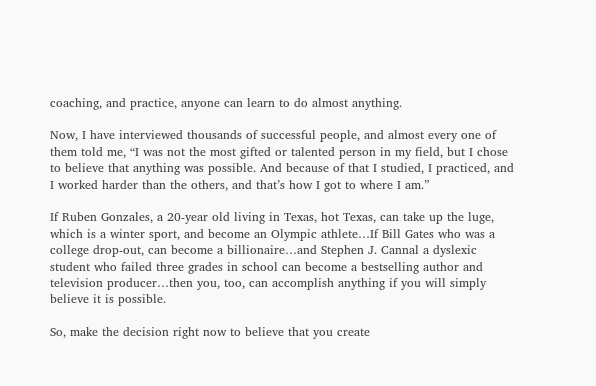coaching, and practice, anyone can learn to do almost anything.

Now, I have interviewed thousands of successful people, and almost every one of them told me, “I was not the most gifted or talented person in my field, but I chose to believe that anything was possible. And because of that I studied, I practiced, and I worked harder than the others, and that’s how I got to where I am.”

If Ruben Gonzales, a 20-year old living in Texas, hot Texas, can take up the luge, which is a winter sport, and become an Olympic athlete…If Bill Gates who was a college drop-out, can become a billionaire…and Stephen J. Cannal a dyslexic student who failed three grades in school can become a bestselling author and television producer…then you, too, can accomplish anything if you will simply believe it is possible.

So, make the decision right now to believe that you create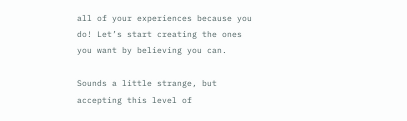all of your experiences because you do! Let’s start creating the ones you want by believing you can.

Sounds a little strange, but accepting this level of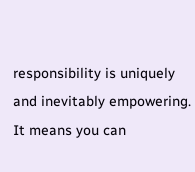responsibility is uniquely and inevitably empowering. It means you can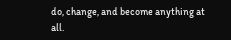do, change, and become anything at all.